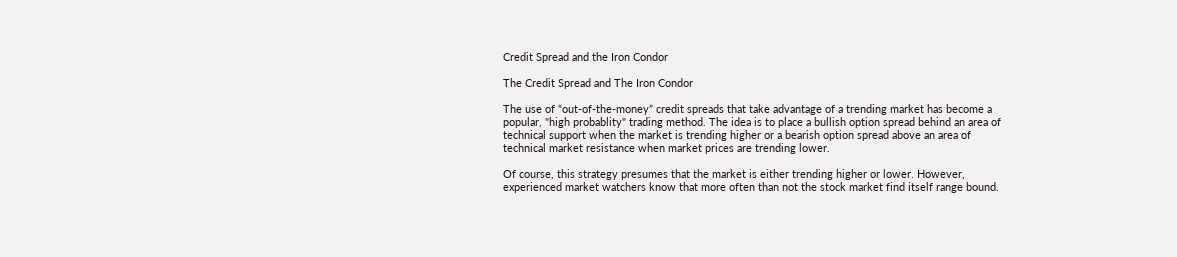Credit Spread and the Iron Condor

The Credit Spread and The Iron Condor

The use of “out-of-the-money” credit spreads that take advantage of a trending market has become a popular, "high probablity" trading method. The idea is to place a bullish option spread behind an area of technical support when the market is trending higher or a bearish option spread above an area of technical market resistance when market prices are trending lower.

Of course, this strategy presumes that the market is either trending higher or lower. However, experienced market watchers know that more often than not the stock market find itself range bound.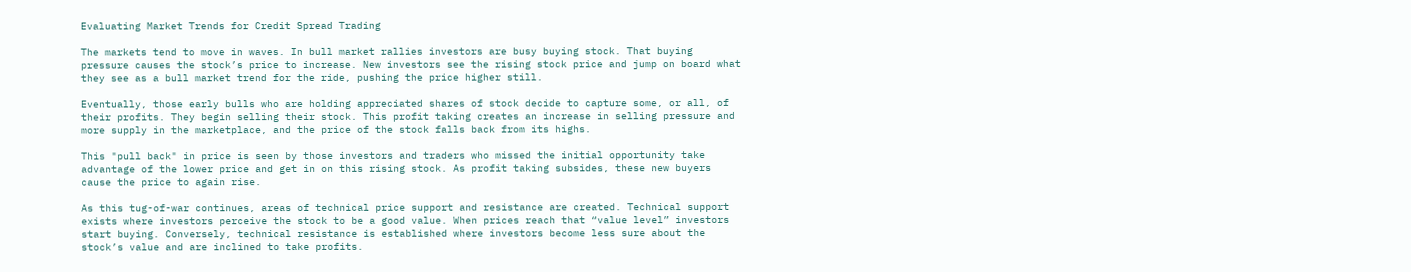Evaluating Market Trends for Credit Spread Trading

The markets tend to move in waves. In bull market rallies investors are busy buying stock. That buying pressure causes the stock’s price to increase. New investors see the rising stock price and jump on board what they see as a bull market trend for the ride, pushing the price higher still.

Eventually, those early bulls who are holding appreciated shares of stock decide to capture some, or all, of their profits. They begin selling their stock. This profit taking creates an increase in selling pressure and more supply in the marketplace, and the price of the stock falls back from its highs.

This "pull back" in price is seen by those investors and traders who missed the initial opportunity take advantage of the lower price and get in on this rising stock. As profit taking subsides, these new buyers cause the price to again rise.

As this tug-of-war continues, areas of technical price support and resistance are created. Technical support exists where investors perceive the stock to be a good value. When prices reach that “value level” investors start buying. Conversely, technical resistance is established where investors become less sure about the stock’s value and are inclined to take profits.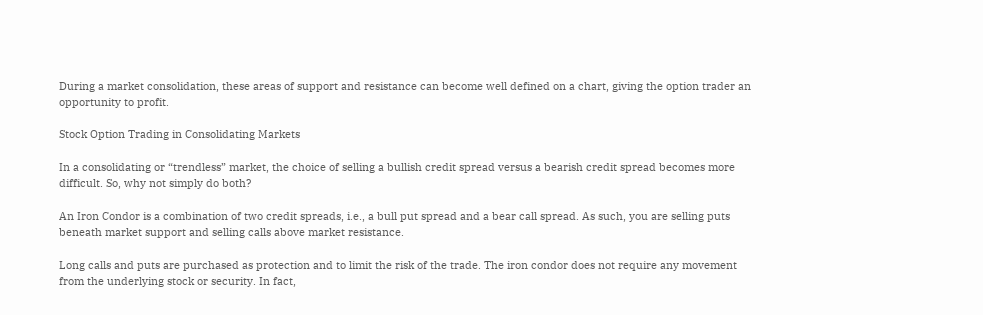During a market consolidation, these areas of support and resistance can become well defined on a chart, giving the option trader an opportunity to profit.

Stock Option Trading in Consolidating Markets

In a consolidating or “trendless” market, the choice of selling a bullish credit spread versus a bearish credit spread becomes more difficult. So, why not simply do both?

An Iron Condor is a combination of two credit spreads, i.e., a bull put spread and a bear call spread. As such, you are selling puts beneath market support and selling calls above market resistance.

Long calls and puts are purchased as protection and to limit the risk of the trade. The iron condor does not require any movement from the underlying stock or security. In fact,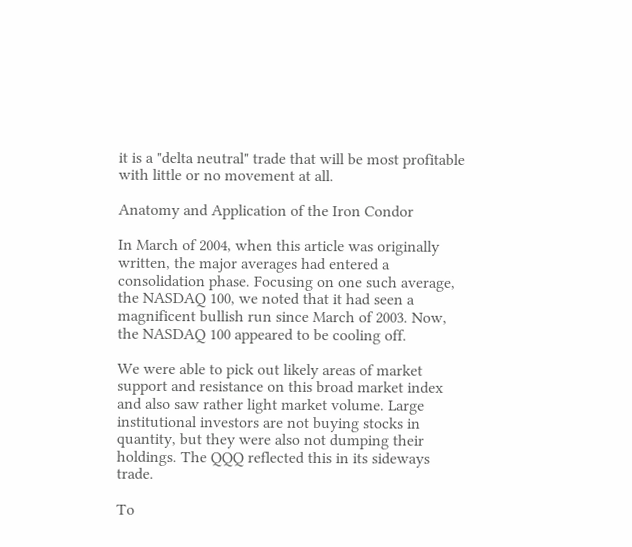it is a "delta neutral" trade that will be most profitable with little or no movement at all.

Anatomy and Application of the Iron Condor

In March of 2004, when this article was originally written, the major averages had entered a consolidation phase. Focusing on one such average, the NASDAQ 100, we noted that it had seen a magnificent bullish run since March of 2003. Now, the NASDAQ 100 appeared to be cooling off.

We were able to pick out likely areas of market support and resistance on this broad market index and also saw rather light market volume. Large institutional investors are not buying stocks in quantity, but they were also not dumping their holdings. The QQQ reflected this in its sideways trade.

To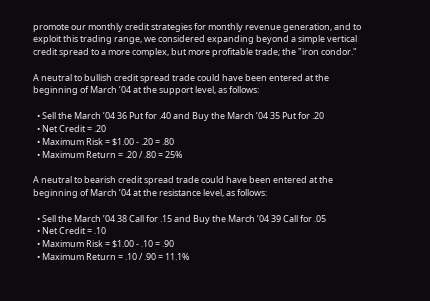promote our monthly credit strategies for monthly revenue generation, and to exploit this trading range, we considered expanding beyond a simple vertical credit spread to a more complex, but more profitable trade; the "iron condor."

A neutral to bullish credit spread trade could have been entered at the beginning of March ’04 at the support level, as follows:

  • Sell the March ’04 36 Put for .40 and Buy the March ’04 35 Put for .20
  • Net Credit = .20
  • Maximum Risk = $1.00 - .20 = .80
  • Maximum Return = .20 / .80 = 25%

A neutral to bearish credit spread trade could have been entered at the beginning of March ’04 at the resistance level, as follows:

  • Sell the March ’04 38 Call for .15 and Buy the March ’04 39 Call for .05
  • Net Credit = .10
  • Maximum Risk = $1.00 - .10 = .90
  • Maximum Return = .10 / .90 = 11.1%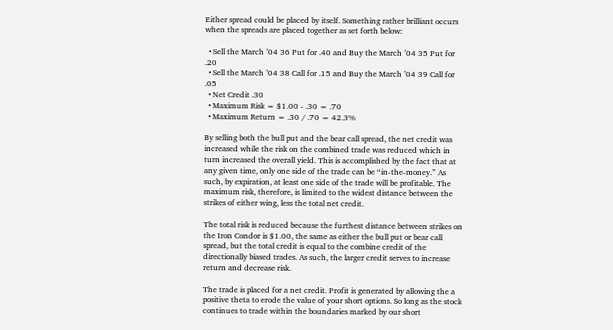Either spread could be placed by itself. Something rather brilliant occurs when the spreads are placed together as set forth below:

  • Sell the March ’04 36 Put for .40 and Buy the March ’04 35 Put for .20
  • Sell the March ’04 38 Call for .15 and Buy the March ’04 39 Call for .05
  • Net Credit .30
  • Maximum Risk = $1.00 - .30 = .70
  • Maximum Return = .30 / .70 = 42.3%

By selling both the bull put and the bear call spread, the net credit was increased while the risk on the combined trade was reduced which in turn increased the overall yield. This is accomplished by the fact that at any given time, only one side of the trade can be “in-the-money.” As such, by expiration, at least one side of the trade will be profitable. The maximum risk, therefore, is limited to the widest distance between the strikes of either wing, less the total net credit.

The total risk is reduced because the furthest distance between strikes on the Iron Condor is $1.00, the same as either the bull put or bear call spread, but the total credit is equal to the combine credit of the directionally biased trades. As such, the larger credit serves to increase return and decrease risk.

The trade is placed for a net credit. Profit is generated by allowing the a positive theta to erode the value of your short options. So long as the stock continues to trade within the boundaries marked by our short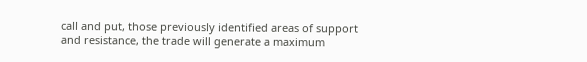call and put, those previously identified areas of support and resistance, the trade will generate a maximum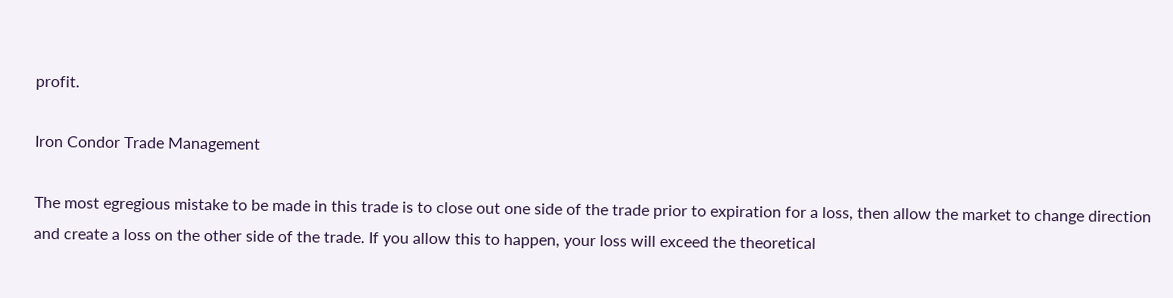profit.

Iron Condor Trade Management

The most egregious mistake to be made in this trade is to close out one side of the trade prior to expiration for a loss, then allow the market to change direction and create a loss on the other side of the trade. If you allow this to happen, your loss will exceed the theoretical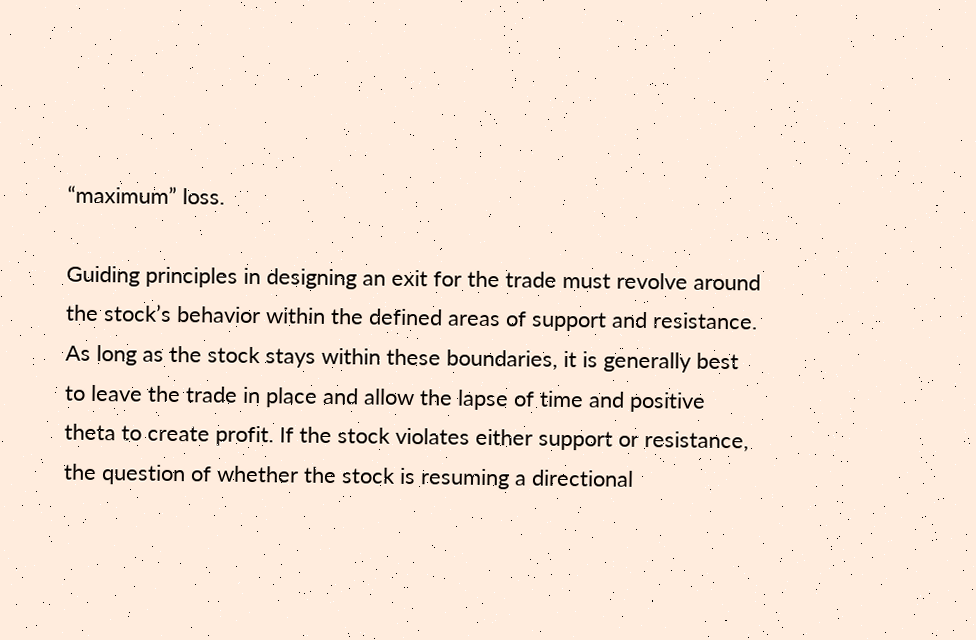“maximum” loss.

Guiding principles in designing an exit for the trade must revolve around the stock’s behavior within the defined areas of support and resistance. As long as the stock stays within these boundaries, it is generally best to leave the trade in place and allow the lapse of time and positive theta to create profit. If the stock violates either support or resistance, the question of whether the stock is resuming a directional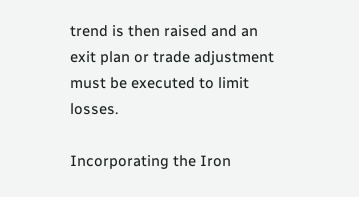trend is then raised and an exit plan or trade adjustment must be executed to limit losses.

Incorporating the Iron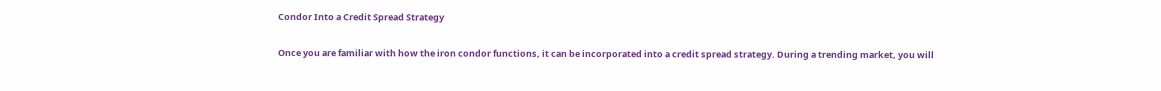Condor Into a Credit Spread Strategy

Once you are familiar with how the iron condor functions, it can be incorporated into a credit spread strategy. During a trending market, you will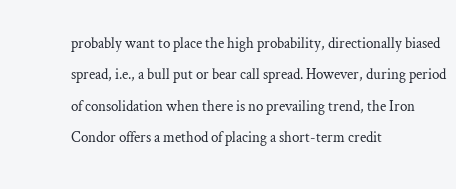probably want to place the high probability, directionally biased spread, i.e., a bull put or bear call spread. However, during period of consolidation when there is no prevailing trend, the Iron Condor offers a method of placing a short-term credit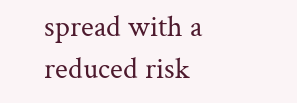spread with a reduced risk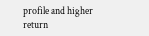profile and higher return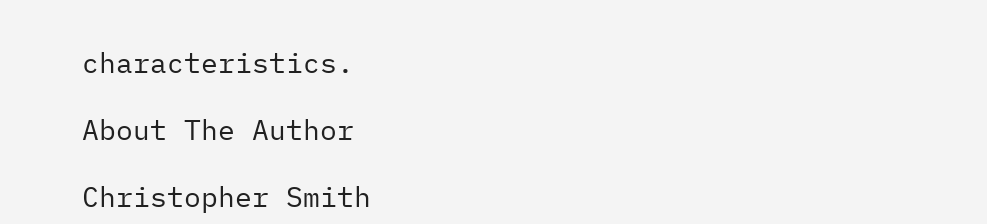characteristics.

About The Author

Christopher Smith